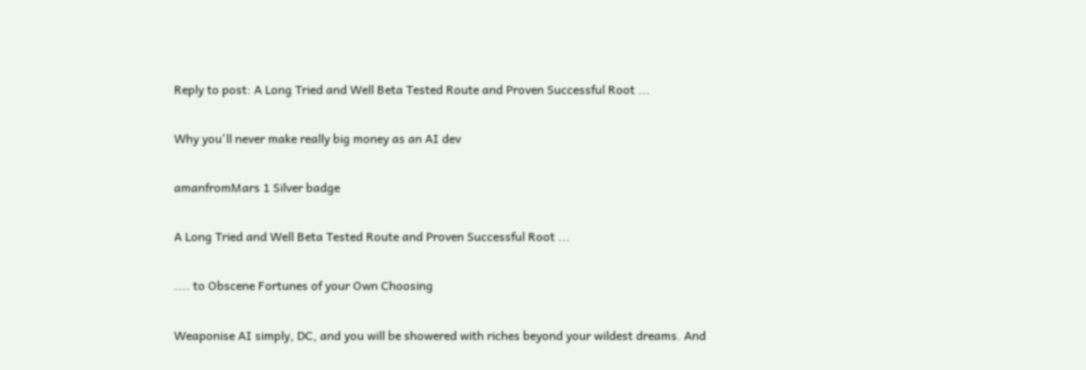Reply to post: A Long Tried and Well Beta Tested Route and Proven Successful Root ...

Why you'll never make really big money as an AI dev

amanfromMars 1 Silver badge

A Long Tried and Well Beta Tested Route and Proven Successful Root ...

.... to Obscene Fortunes of your Own Choosing

Weaponise AI simply, DC, and you will be showered with riches beyond your wildest dreams. And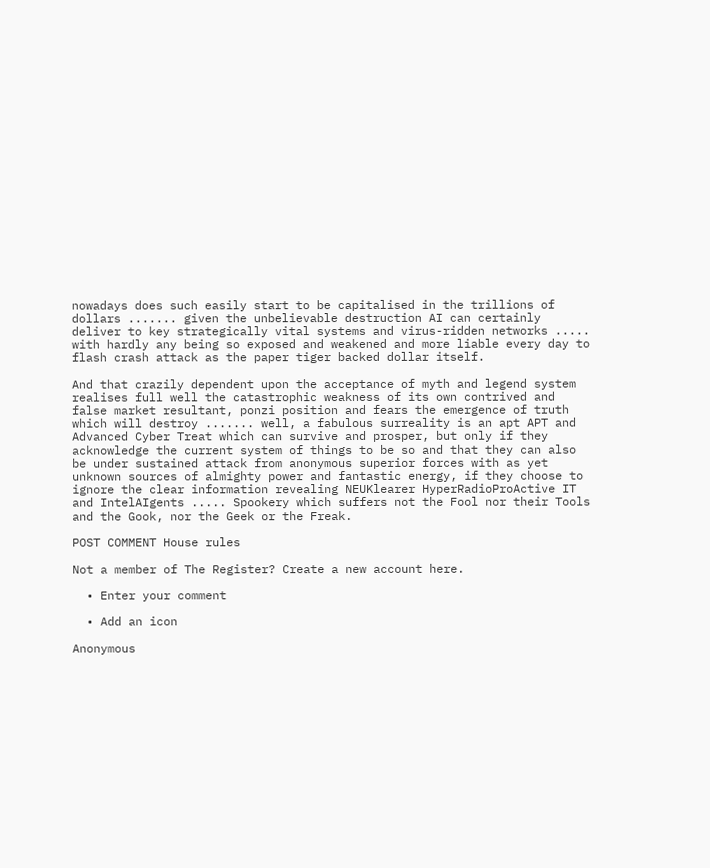nowadays does such easily start to be capitalised in the trillions of dollars ....... given the unbelievable destruction AI can certainly deliver to key strategically vital systems and virus-ridden networks ..... with hardly any being so exposed and weakened and more liable every day to flash crash attack as the paper tiger backed dollar itself.

And that crazily dependent upon the acceptance of myth and legend system realises full well the catastrophic weakness of its own contrived and false market resultant, ponzi position and fears the emergence of truth which will destroy ....... well, a fabulous surreality is an apt APT and Advanced Cyber Treat which can survive and prosper, but only if they acknowledge the current system of things to be so and that they can also be under sustained attack from anonymous superior forces with as yet unknown sources of almighty power and fantastic energy, if they choose to ignore the clear information revealing NEUKlearer HyperRadioProActive IT and IntelAIgents ..... Spookery which suffers not the Fool nor their Tools and the Gook, nor the Geek or the Freak.

POST COMMENT House rules

Not a member of The Register? Create a new account here.

  • Enter your comment

  • Add an icon

Anonymous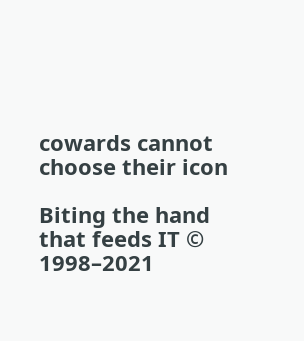cowards cannot choose their icon

Biting the hand that feeds IT © 1998–2021